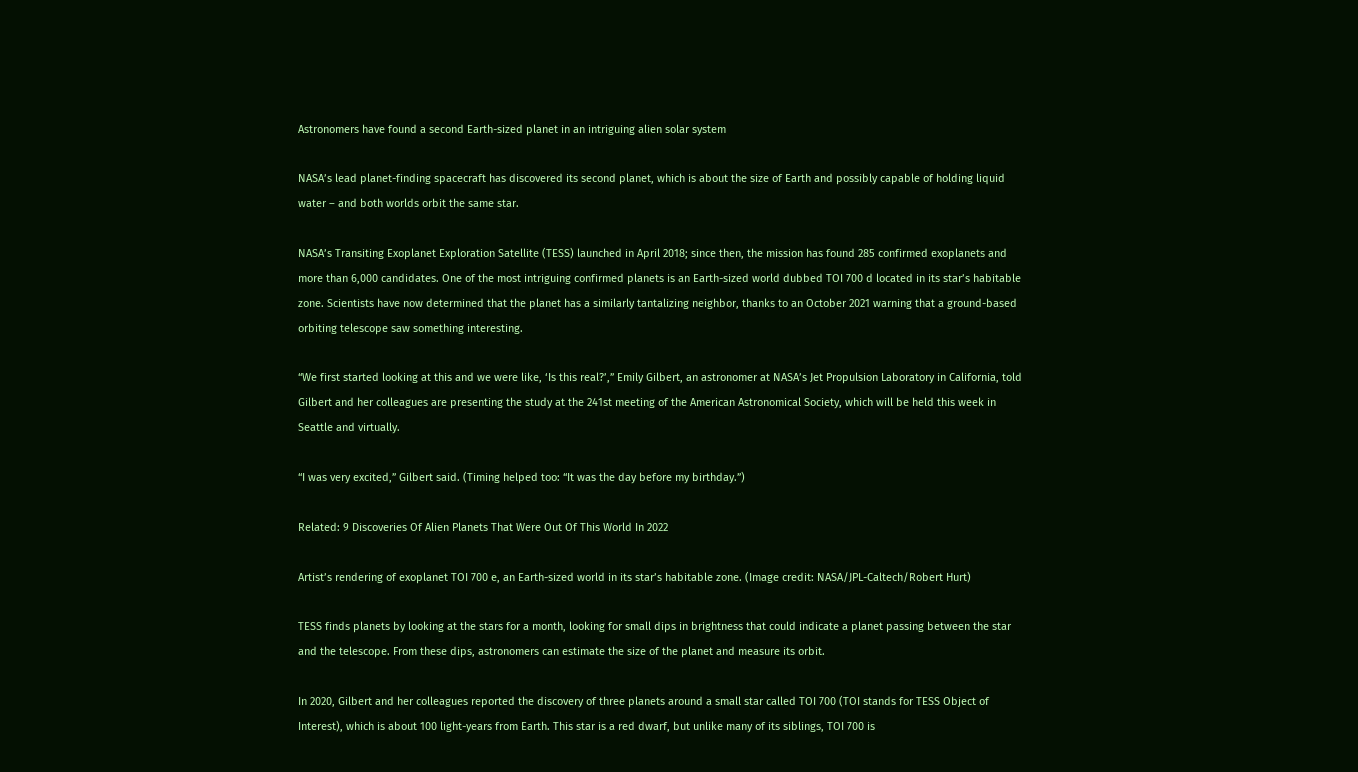Astronomers have found a second Earth-sized planet in an intriguing alien solar system

NASA’s lead planet-finding spacecraft has discovered its second planet, which is about the size of Earth and possibly capable of holding liquid water – and both worlds orbit the same star.

NASA’s Transiting Exoplanet Exploration Satellite (TESS) launched in April 2018; since then, the mission has found 285 confirmed exoplanets and more than 6,000 candidates. One of the most intriguing confirmed planets is an Earth-sized world dubbed TOI 700 d located in its star’s habitable zone. Scientists have now determined that the planet has a similarly tantalizing neighbor, thanks to an October 2021 warning that a ground-based orbiting telescope saw something interesting.

“We first started looking at this and we were like, ‘Is this real?’,” Emily Gilbert, an astronomer at NASA’s Jet Propulsion Laboratory in California, told Gilbert and her colleagues are presenting the study at the 241st meeting of the American Astronomical Society, which will be held this week in Seattle and virtually.

“I was very excited,” Gilbert said. (Timing helped too: “It was the day before my birthday.”)

Related: 9 Discoveries Of Alien Planets That Were Out Of This World In 2022

Artist’s rendering of exoplanet TOI 700 e, an Earth-sized world in its star’s habitable zone. (Image credit: NASA/JPL-Caltech/Robert Hurt)

TESS finds planets by looking at the stars for a month, looking for small dips in brightness that could indicate a planet passing between the star and the telescope. From these dips, astronomers can estimate the size of the planet and measure its orbit.

In 2020, Gilbert and her colleagues reported the discovery of three planets around a small star called TOI 700 (TOI stands for TESS Object of Interest), which is about 100 light-years from Earth. This star is a red dwarf, but unlike many of its siblings, TOI 700 is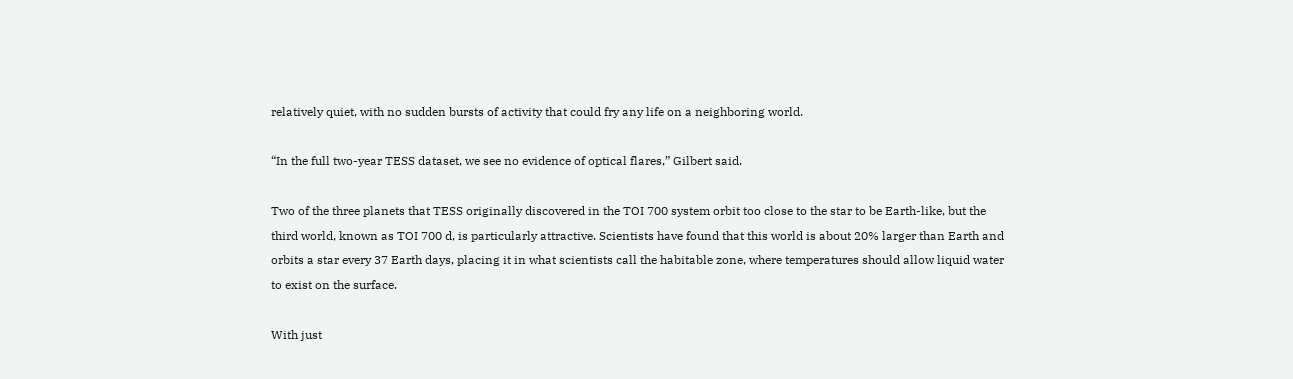relatively quiet, with no sudden bursts of activity that could fry any life on a neighboring world.

“In the full two-year TESS dataset, we see no evidence of optical flares,” Gilbert said.

Two of the three planets that TESS originally discovered in the TOI 700 system orbit too close to the star to be Earth-like, but the third world, known as TOI 700 d, is particularly attractive. Scientists have found that this world is about 20% larger than Earth and orbits a star every 37 Earth days, placing it in what scientists call the habitable zone, where temperatures should allow liquid water to exist on the surface.

With just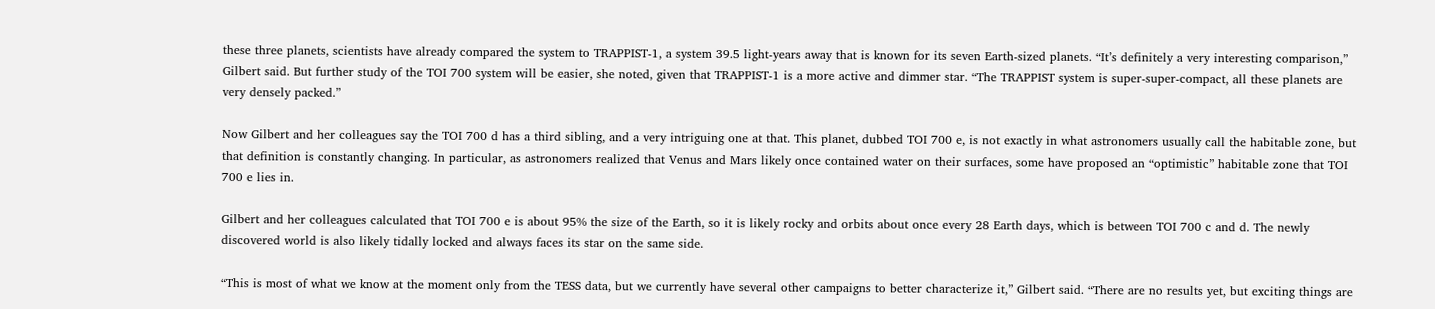these three planets, scientists have already compared the system to TRAPPIST-1, a system 39.5 light-years away that is known for its seven Earth-sized planets. “It’s definitely a very interesting comparison,” Gilbert said. But further study of the TOI 700 system will be easier, she noted, given that TRAPPIST-1 is a more active and dimmer star. “The TRAPPIST system is super-super-compact, all these planets are very densely packed.”

Now Gilbert and her colleagues say the TOI 700 d has a third sibling, and a very intriguing one at that. This planet, dubbed TOI 700 e, is not exactly in what astronomers usually call the habitable zone, but that definition is constantly changing. In particular, as astronomers realized that Venus and Mars likely once contained water on their surfaces, some have proposed an “optimistic” habitable zone that TOI 700 e lies in.

Gilbert and her colleagues calculated that TOI 700 e is about 95% the size of the Earth, so it is likely rocky and orbits about once every 28 Earth days, which is between TOI 700 c and d. The newly discovered world is also likely tidally locked and always faces its star on the same side.

“This is most of what we know at the moment only from the TESS data, but we currently have several other campaigns to better characterize it,” Gilbert said. “There are no results yet, but exciting things are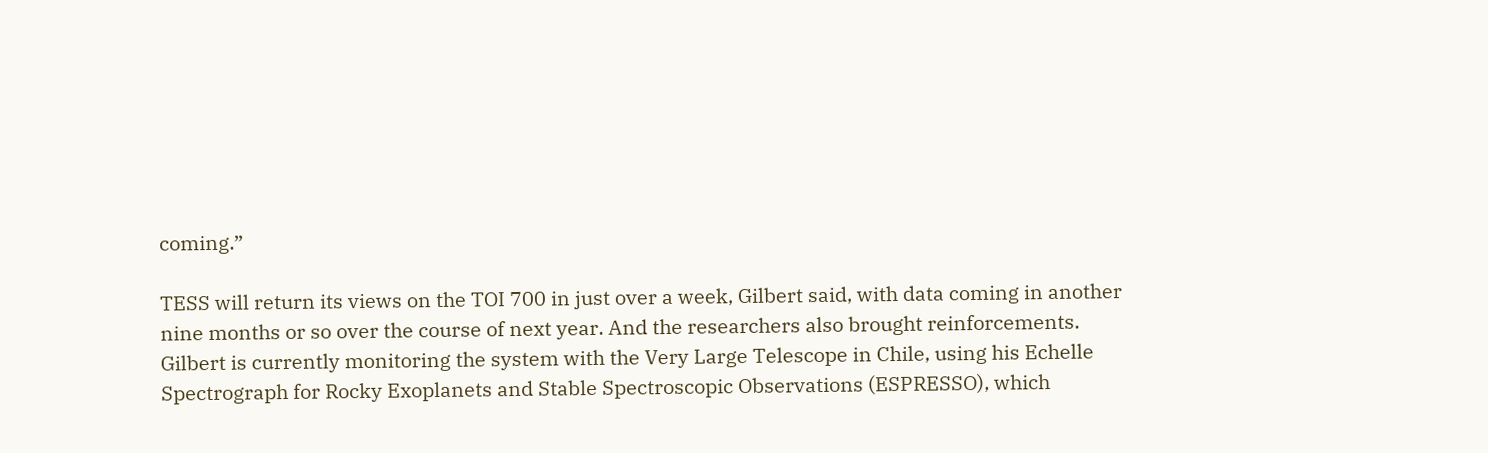coming.”

TESS will return its views on the TOI 700 in just over a week, Gilbert said, with data coming in another nine months or so over the course of next year. And the researchers also brought reinforcements. Gilbert is currently monitoring the system with the Very Large Telescope in Chile, using his Echelle Spectrograph for Rocky Exoplanets and Stable Spectroscopic Observations (ESPRESSO), which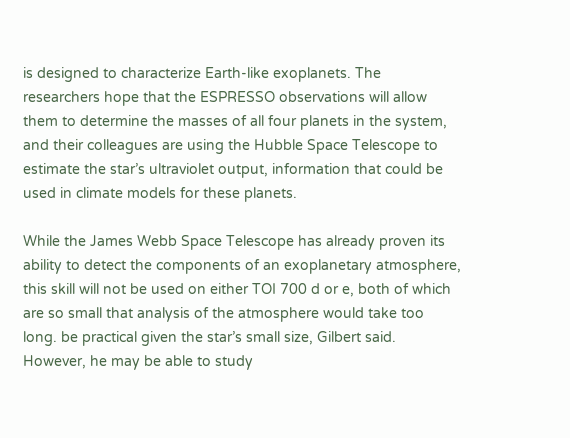is designed to characterize Earth-like exoplanets. The researchers hope that the ESPRESSO observations will allow them to determine the masses of all four planets in the system, and their colleagues are using the Hubble Space Telescope to estimate the star’s ultraviolet output, information that could be used in climate models for these planets.

While the James Webb Space Telescope has already proven its ability to detect the components of an exoplanetary atmosphere, this skill will not be used on either TOI 700 d or e, both of which are so small that analysis of the atmosphere would take too long. be practical given the star’s small size, Gilbert said. However, he may be able to study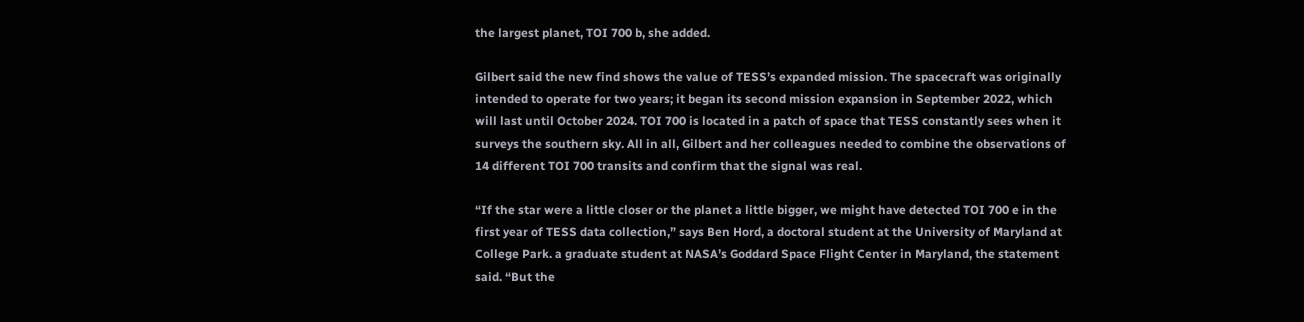the largest planet, TOI 700 b, she added.

Gilbert said the new find shows the value of TESS’s expanded mission. The spacecraft was originally intended to operate for two years; it began its second mission expansion in September 2022, which will last until October 2024. TOI 700 is located in a patch of space that TESS constantly sees when it surveys the southern sky. All in all, Gilbert and her colleagues needed to combine the observations of 14 different TOI 700 transits and confirm that the signal was real.

“If the star were a little closer or the planet a little bigger, we might have detected TOI 700 e in the first year of TESS data collection,” says Ben Hord, a doctoral student at the University of Maryland at College Park. a graduate student at NASA’s Goddard Space Flight Center in Maryland, the statement said. “But the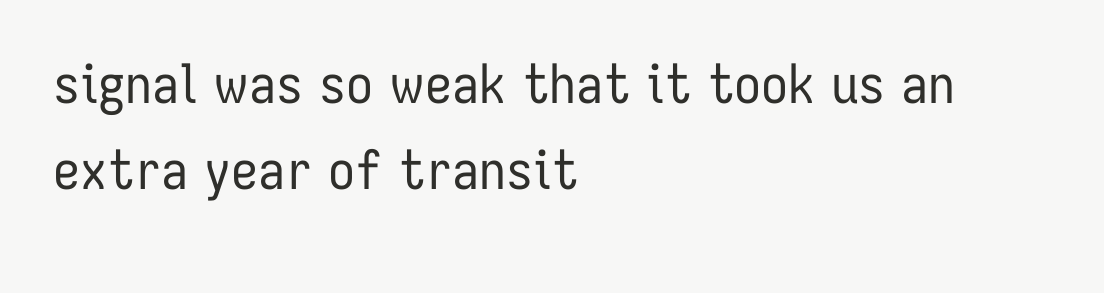signal was so weak that it took us an extra year of transit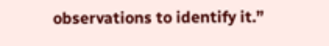observations to identify it.”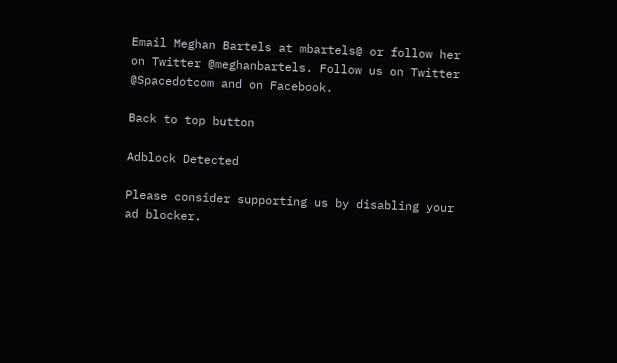Email Meghan Bartels at mbartels@ or follow her on Twitter @meghanbartels. Follow us on Twitter @Spacedotcom and on Facebook.

Back to top button

Adblock Detected

Please consider supporting us by disabling your ad blocker.